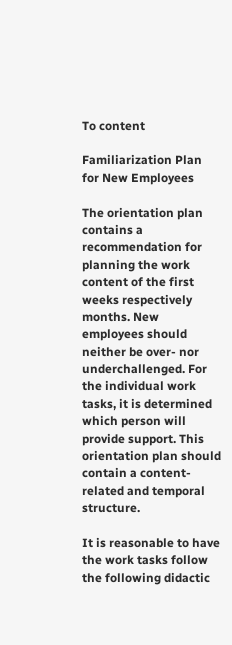To content

Familiarization Plan for New Employees

The orientation plan contains a recommendation for planning the work content of the first weeks respectively months. New employees should neither be over- nor underchallenged. For the individual work tasks, it is determined which person will provide support. This orientation plan should contain a content-related and temporal structure.

It is reasonable to have the work tasks follow the following didactic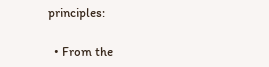principles:

  • From the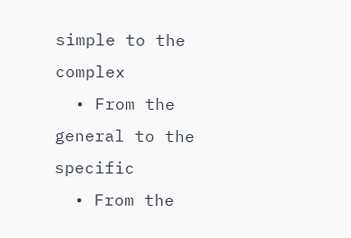simple to the complex
  • From the general to the specific
  • From the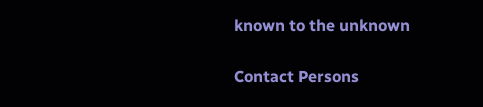known to the unknown

Contact Persons